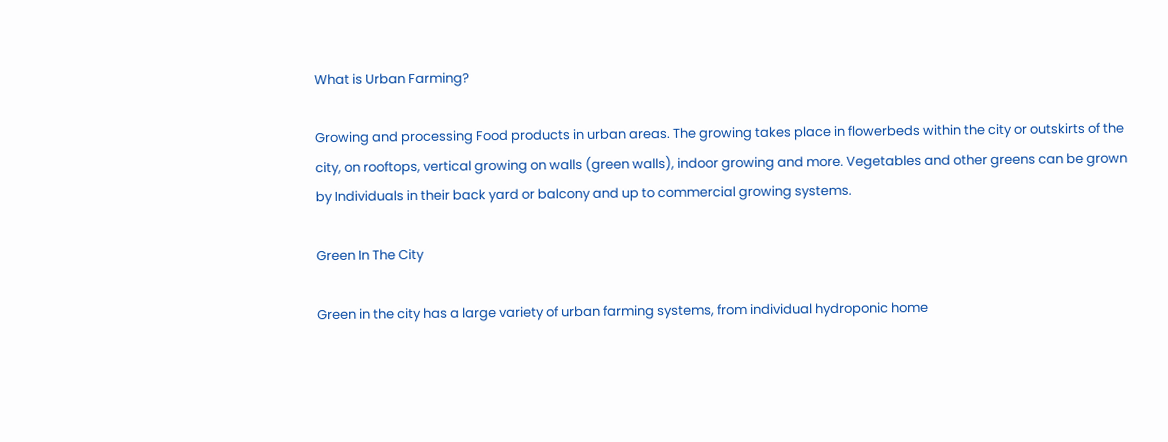What is Urban Farming?

Growing and processing Food products in urban areas. The growing takes place in flowerbeds within the city or outskirts of the city, on rooftops, vertical growing on walls (green walls), indoor growing and more. Vegetables and other greens can be grown by Individuals in their back yard or balcony and up to commercial growing systems.

Green In The City

Green in the city has a large variety of urban farming systems, from individual hydroponic home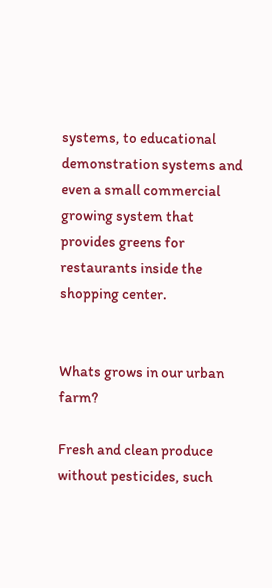systems, to educational demonstration systems and even a small commercial growing system that provides greens for restaurants inside the shopping center.


Whats grows in our urban farm?

Fresh and clean produce without pesticides, such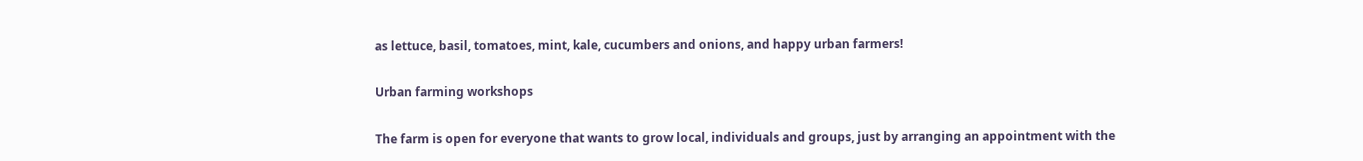as lettuce, basil, tomatoes, mint, kale, cucumbers and onions, and happy urban farmers!

Urban farming workshops

The farm is open for everyone that wants to grow local, individuals and groups, just by arranging an appointment with the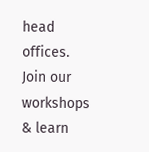head offices. Join our workshops & learn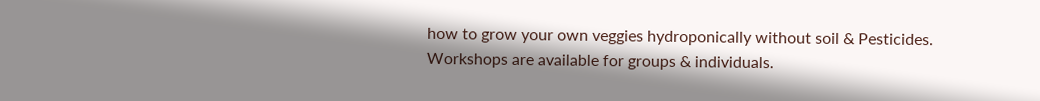how to grow your own veggies hydroponically without soil & Pesticides. Workshops are available for groups & individuals.